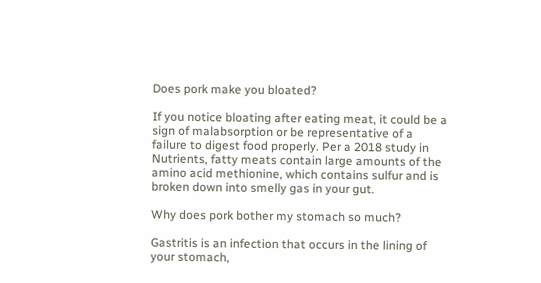Does pork make you bloated?

If you notice bloating after eating meat, it could be a sign of malabsorption or be representative of a failure to digest food properly. Per a 2018 study in Nutrients, fatty meats contain large amounts of the amino acid methionine, which contains sulfur and is broken down into smelly gas in your gut.

Why does pork bother my stomach so much?

Gastritis is an infection that occurs in the lining of your stomach,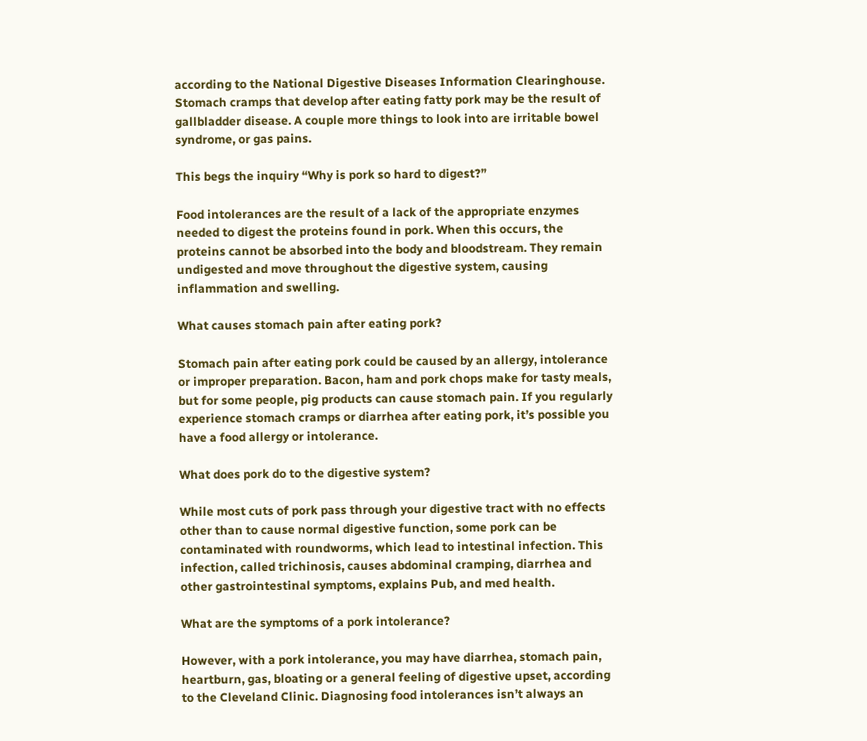according to the National Digestive Diseases Information Clearinghouse. Stomach cramps that develop after eating fatty pork may be the result of gallbladder disease. A couple more things to look into are irritable bowel syndrome, or gas pains.

This begs the inquiry “Why is pork so hard to digest?”

Food intolerances are the result of a lack of the appropriate enzymes needed to digest the proteins found in pork. When this occurs, the proteins cannot be absorbed into the body and bloodstream. They remain undigested and move throughout the digestive system, causing inflammation and swelling.

What causes stomach pain after eating pork?

Stomach pain after eating pork could be caused by an allergy, intolerance or improper preparation. Bacon, ham and pork chops make for tasty meals, but for some people, pig products can cause stomach pain. If you regularly experience stomach cramps or diarrhea after eating pork, it’s possible you have a food allergy or intolerance.

What does pork do to the digestive system?

While most cuts of pork pass through your digestive tract with no effects other than to cause normal digestive function, some pork can be contaminated with roundworms, which lead to intestinal infection. This infection, called trichinosis, causes abdominal cramping, diarrhea and other gastrointestinal symptoms, explains Pub, and med health.

What are the symptoms of a pork intolerance?

However, with a pork intolerance, you may have diarrhea, stomach pain, heartburn, gas, bloating or a general feeling of digestive upset, according to the Cleveland Clinic. Diagnosing food intolerances isn’t always an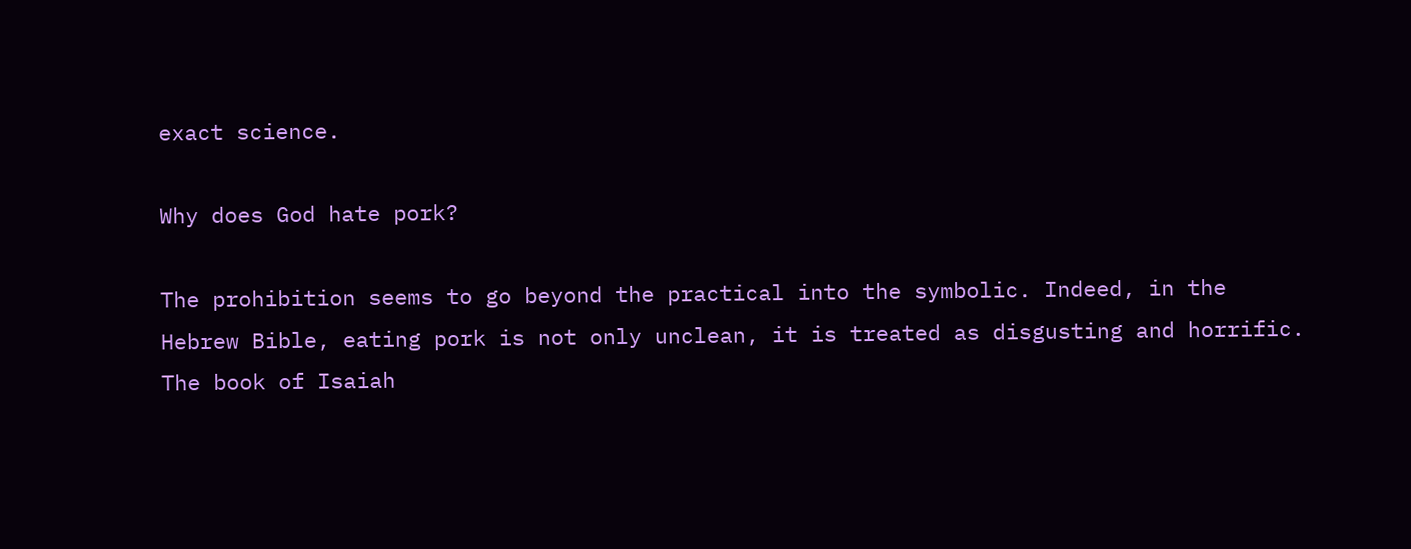exact science.

Why does God hate pork?

The prohibition seems to go beyond the practical into the symbolic. Indeed, in the Hebrew Bible, eating pork is not only unclean, it is treated as disgusting and horrific. The book of Isaiah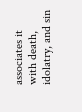associates it with death, idolatry, and sin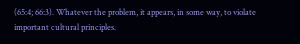(65:4; 66:3). Whatever the problem, it appears, in some way, to violate important cultural principles.